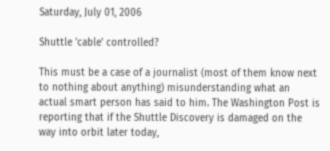Saturday, July 01, 2006

Shuttle 'cable' controlled?

This must be a case of a journalist (most of them know next to nothing about anything) misunderstanding what an actual smart person has said to him. The Washington Post is reporting that if the Shuttle Discovery is damaged on the way into orbit later today,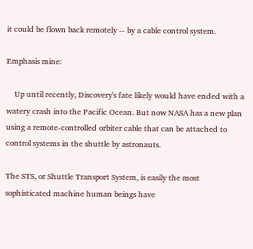it could be flown back remotely -- by a cable control system.

Emphasis mine:

    Up until recently, Discovery's fate likely would have ended with a watery crash into the Pacific Ocean. But now NASA has a new plan using a remote-controlled orbiter cable that can be attached to control systems in the shuttle by astronauts.

The STS, or Shuttle Transport System, is easily the most sophisticated machine human beings have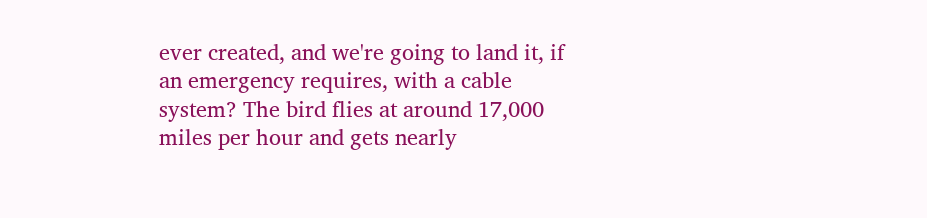ever created, and we're going to land it, if an emergency requires, with a cable system? The bird flies at around 17,000 miles per hour and gets nearly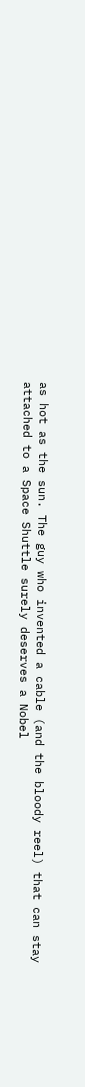as hot as the sun. The guy who invented a cable (and the bloody reel) that can stay attached to a Space Shuttle surely deserves a Nobel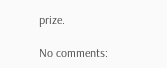prize.

No comments: